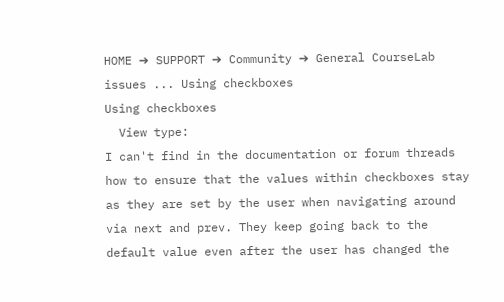HOME ➔ SUPPORT ➔ Community ➔ General CourseLab issues ... Using checkboxes
Using checkboxes
  View type:
I can't find in the documentation or forum threads how to ensure that the values within checkboxes stay as they are set by the user when navigating around via next and prev. They keep going back to the default value even after the user has changed the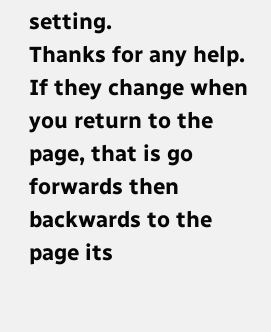setting.
Thanks for any help.
If they change when you return to the page, that is go forwards then backwards to the page its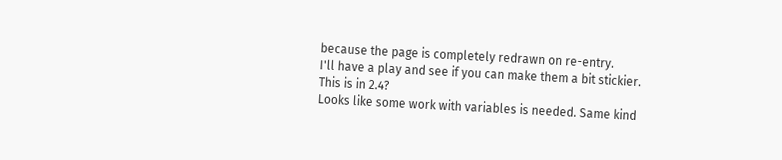because the page is completely redrawn on re-entry.
I'll have a play and see if you can make them a bit stickier.
This is in 2.4?
Looks like some work with variables is needed. Same kind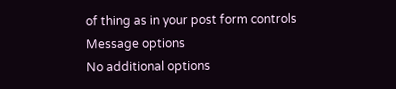of thing as in your post form controls
Message options
No additional options